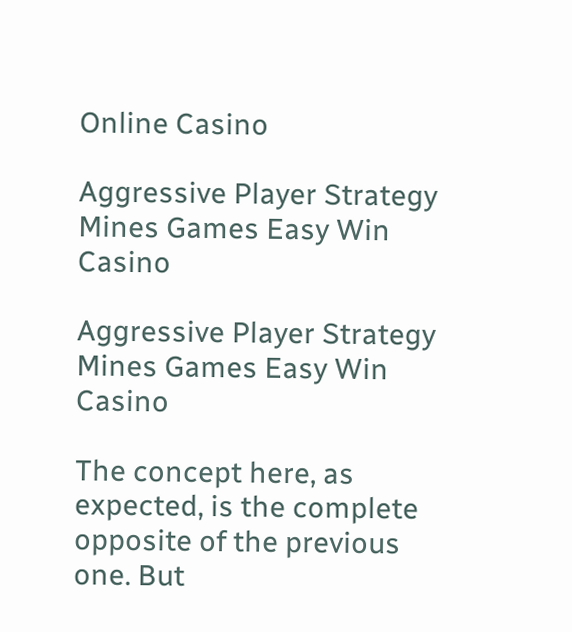Online Casino

Aggressive Player Strategy Mines Games Easy Win Casino

Aggressive Player Strategy Mines Games Easy Win Casino

The concept here, as expected, is the complete opposite of the previous one. But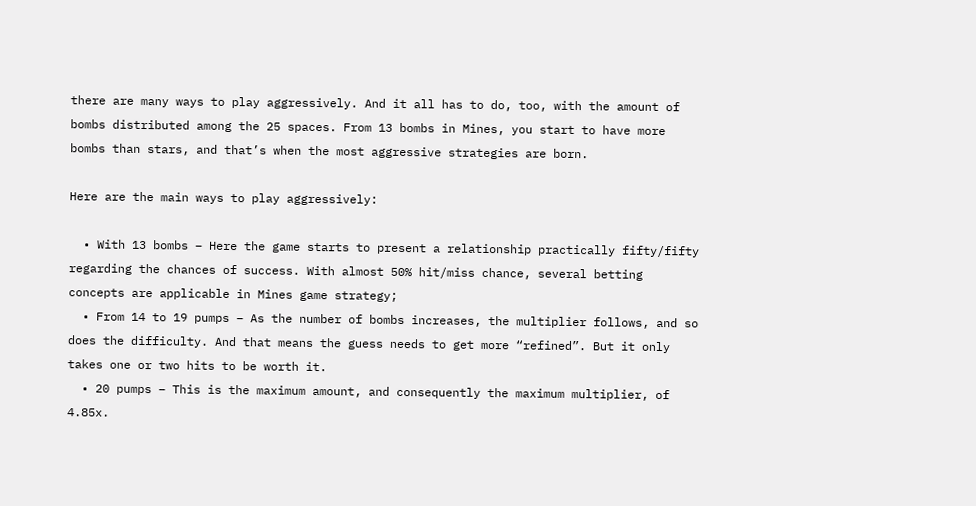there are many ways to play aggressively. And it all has to do, too, with the amount of bombs distributed among the 25 spaces. From 13 bombs in Mines, you start to have more bombs than stars, and that’s when the most aggressive strategies are born.

Here are the main ways to play aggressively:

  • With 13 bombs – Here the game starts to present a relationship practically fifty/fifty regarding the chances of success. With almost 50% hit/miss chance, several betting concepts are applicable in Mines game strategy;
  • From 14 to 19 pumps – As the number of bombs increases, the multiplier follows, and so does the difficulty. And that means the guess needs to get more “refined”. But it only takes one or two hits to be worth it.
  • 20 pumps – This is the maximum amount, and consequently the maximum multiplier, of 4.85x.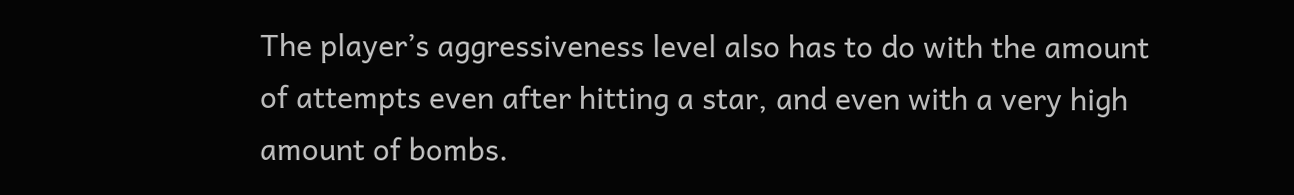The player’s aggressiveness level also has to do with the amount of attempts even after hitting a star, and even with a very high amount of bombs.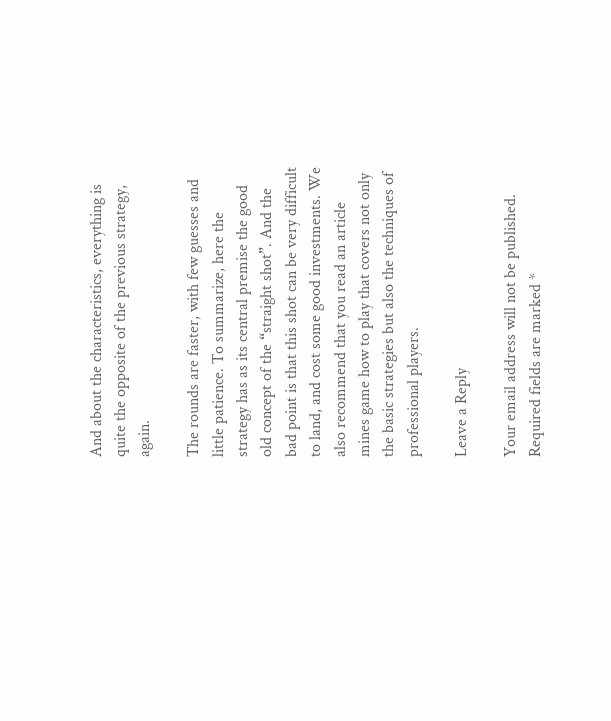And about the characteristics, everything is quite the opposite of the previous strategy, again.

The rounds are faster, with few guesses and little patience. To summarize, here the strategy has as its central premise the good old concept of the “straight shot”. And the bad point is that this shot can be very difficult to land, and cost some good investments. We also recommend that you read an article mines game how to play that covers not only the basic strategies but also the techniques of professional players.

Leave a Reply

Your email address will not be published. Required fields are marked *